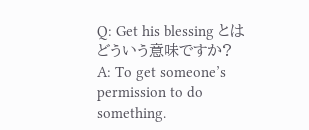Q: Get his blessing とはどういう意味ですか?
A: To get someone’s permission to do something.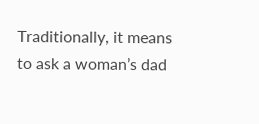Traditionally, it means to ask a woman’s dad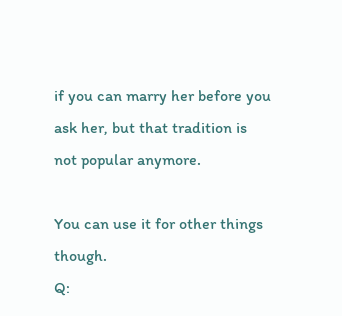if you can marry her before you ask her, but that tradition is not popular anymore.

You can use it for other things though.
Q: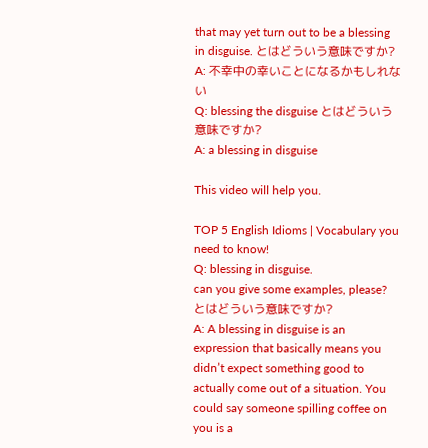that may yet turn out to be a blessing in disguise. とはどういう意味ですか?
A: 不幸中の幸いことになるかもしれない
Q: blessing the disguise とはどういう意味ですか?
A: a blessing in disguise

This video will help you.

TOP 5 English Idioms | Vocabulary you need to know!
Q: blessing in disguise.
can you give some examples, please? とはどういう意味ですか?
A: A blessing in disguise is an expression that basically means you didn’t expect something good to actually come out of a situation. You could say someone spilling coffee on you is a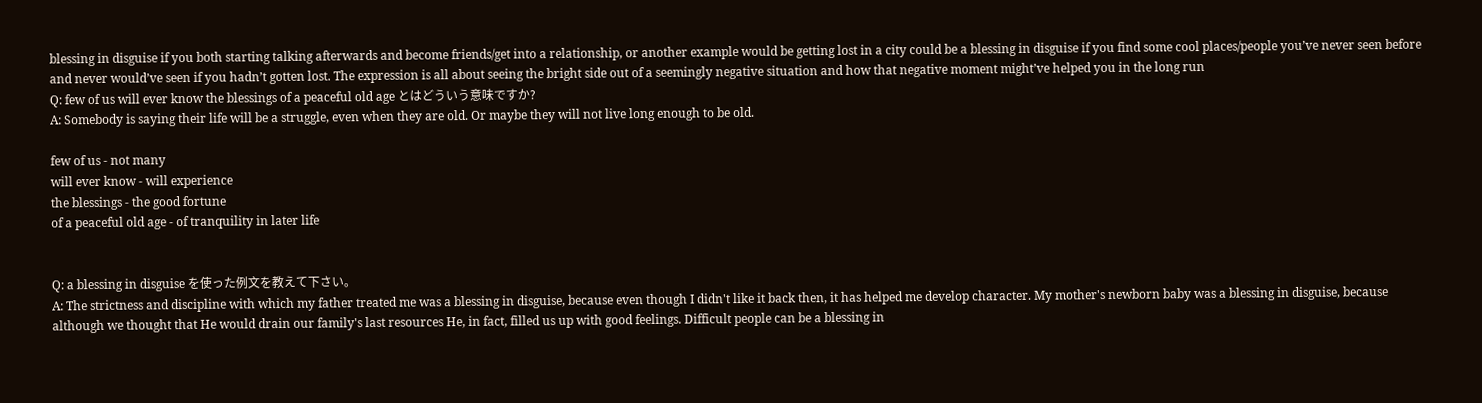blessing in disguise if you both starting talking afterwards and become friends/get into a relationship, or another example would be getting lost in a city could be a blessing in disguise if you find some cool places/people you’ve never seen before and never would’ve seen if you hadn’t gotten lost. The expression is all about seeing the bright side out of a seemingly negative situation and how that negative moment might’ve helped you in the long run
Q: few of us will ever know the blessings of a peaceful old age とはどういう意味ですか?
A: Somebody is saying their life will be a struggle, even when they are old. Or maybe they will not live long enough to be old.

few of us - not many
will ever know - will experience
the blessings - the good fortune
of a peaceful old age - of tranquility in later life


Q: a blessing in disguise を使った例文を教えて下さい。
A: The strictness and discipline with which my father treated me was a blessing in disguise, because even though I didn't like it back then, it has helped me develop character. My mother's newborn baby was a blessing in disguise, because although we thought that He would drain our family's last resources He, in fact, filled us up with good feelings. Difficult people can be a blessing in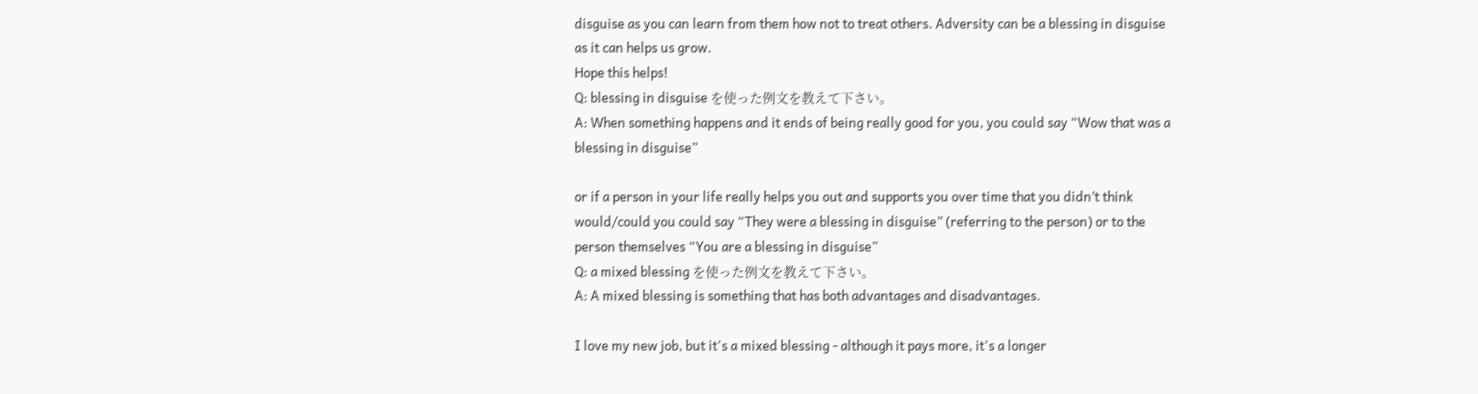disguise as you can learn from them how not to treat others. Adversity can be a blessing in disguise as it can helps us grow.
Hope this helps!
Q: blessing in disguise を使った例文を教えて下さい。
A: When something happens and it ends of being really good for you, you could say “Wow that was a blessing in disguise”

or if a person in your life really helps you out and supports you over time that you didn’t think would/could you could say “They were a blessing in disguise” (referring to the person) or to the person themselves “You are a blessing in disguise”
Q: a mixed blessing を使った例文を教えて下さい。
A: A mixed blessing is something that has both advantages and disadvantages.

I love my new job, but it's a mixed blessing - although it pays more, it's a longer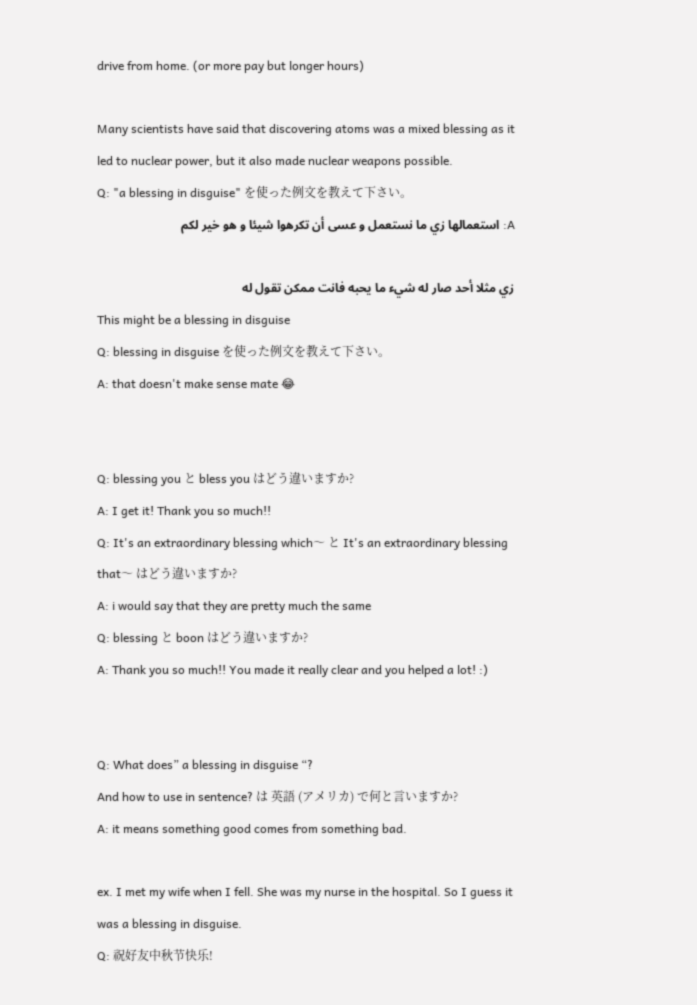drive from home. (or more pay but longer hours)

Many scientists have said that discovering atoms was a mixed blessing as it led to nuclear power, but it also made nuclear weapons possible.
Q: "a blessing in disguise" を使った例文を教えて下さい。
A: استعمالها زي ما نستعمل و عسى أن تكرهوا شيئا و هو خير لكم

زي مثلا أحد صار له شيء ما يحبه فانت ممكن تقول له
This might be a blessing in disguise
Q: blessing in disguise を使った例文を教えて下さい。
A: that doesn't make sense mate 😂


Q: blessing you と bless you はどう違いますか?
A: I get it! Thank you so much!!
Q: It's an extraordinary blessing which〜 と It's an extraordinary blessing that〜 はどう違いますか?
A: i would say that they are pretty much the same
Q: blessing と boon はどう違いますか?
A: Thank you so much!! You made it really clear and you helped a lot! :)


Q: What does” a blessing in disguise “?
And how to use in sentence? は 英語 (アメリカ) で何と言いますか?
A: it means something good comes from something bad.

ex. I met my wife when I fell. She was my nurse in the hospital. So I guess it was a blessing in disguise.
Q: 祝好友中秋节快乐!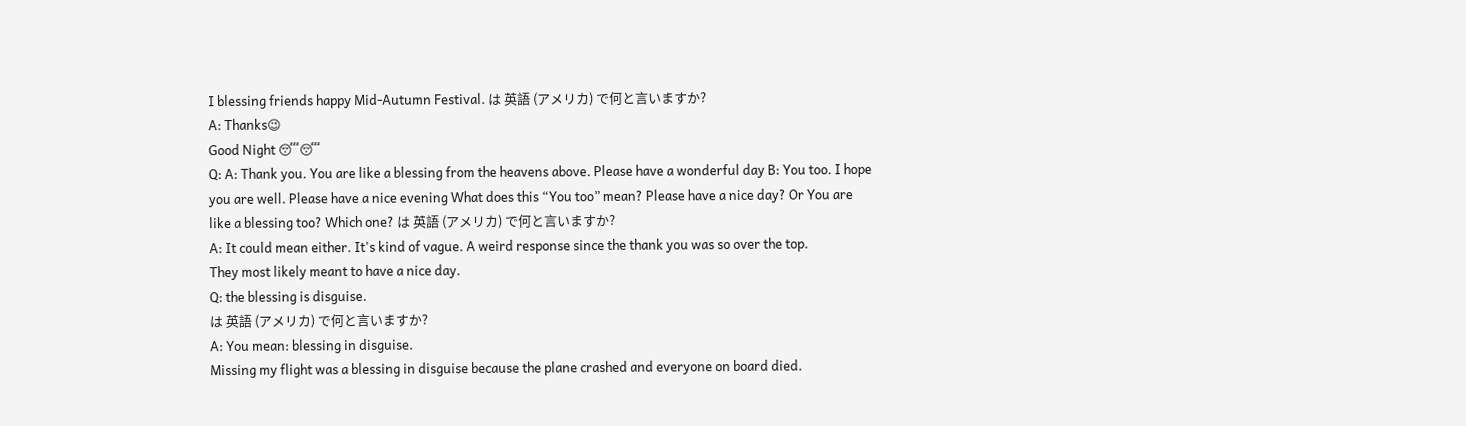I blessing friends happy Mid-Autumn Festival. は 英語 (アメリカ) で何と言いますか?
A: Thanks😉
Good Night 😴😴
Q: A: Thank you. You are like a blessing from the heavens above. Please have a wonderful day B: You too. I hope you are well. Please have a nice evening What does this “You too” mean? Please have a nice day? Or You are like a blessing too? Which one? は 英語 (アメリカ) で何と言いますか?
A: It could mean either. It's kind of vague. A weird response since the thank you was so over the top.
They most likely meant to have a nice day.
Q: the blessing is disguise.
は 英語 (アメリカ) で何と言いますか?
A: You mean: blessing in disguise.
Missing my flight was a blessing in disguise because the plane crashed and everyone on board died.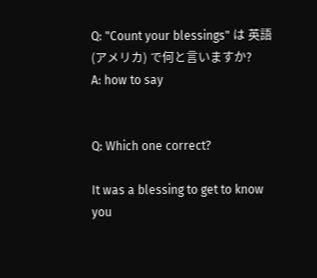Q: "Count your blessings" は 英語 (アメリカ) で何と言いますか?
A: how to say


Q: Which one correct?

It was a blessing to get to know you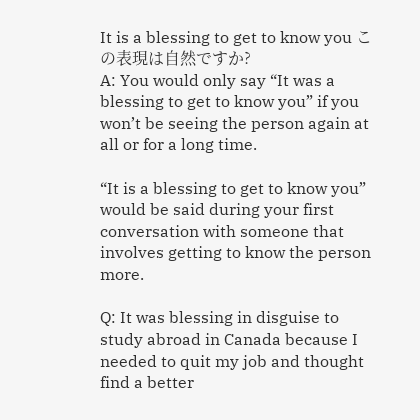It is a blessing to get to know you この表現は自然ですか?
A: You would only say “It was a blessing to get to know you” if you won’t be seeing the person again at all or for a long time.

“It is a blessing to get to know you” would be said during your first conversation with someone that involves getting to know the person more.

Q: It was blessing in disguise to study abroad in Canada because I needed to quit my job and thought find a better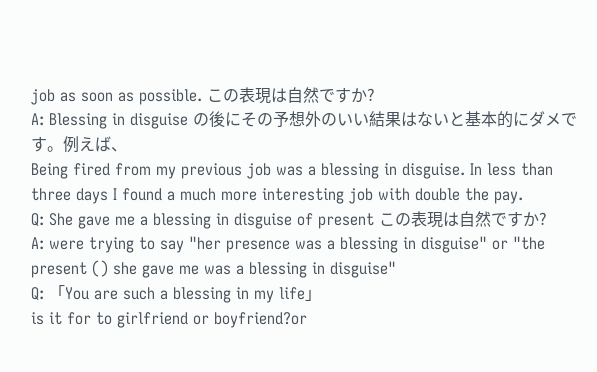job as soon as possible. この表現は自然ですか?
A: Blessing in disguise の後にその予想外のいい結果はないと基本的にダメです。例えば、
Being fired from my previous job was a blessing in disguise. In less than three days I found a much more interesting job with double the pay.
Q: She gave me a blessing in disguise of present この表現は自然ですか?
A: were trying to say "her presence was a blessing in disguise" or "the present () she gave me was a blessing in disguise"
Q: 「You are such a blessing in my life」
is it for to girlfriend or boyfriend?or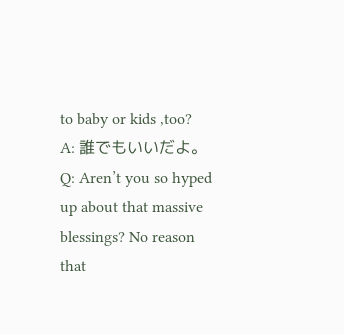to baby or kids ,too?
A: 誰でもいいだよ。
Q: Aren’t you so hyped up about that massive blessings? No reason that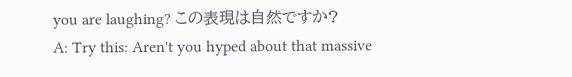you are laughing? この表現は自然ですか?
A: Try this: Aren't you hyped about that massive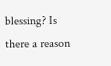blessing? Is there a reason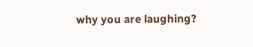why you are laughing?